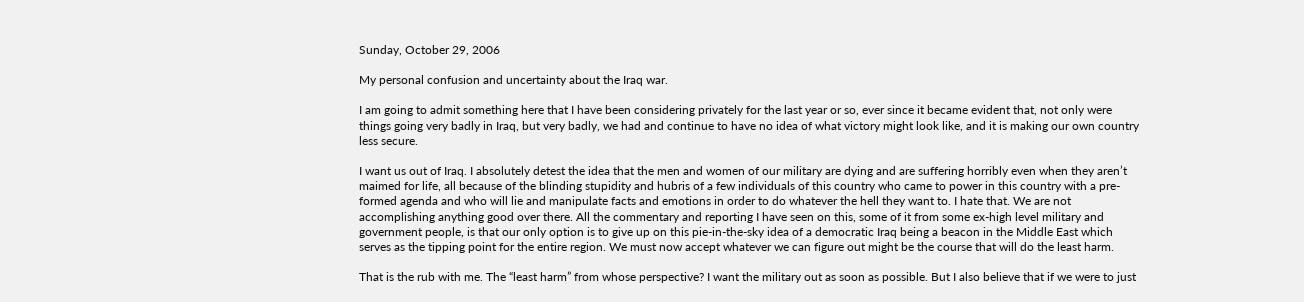Sunday, October 29, 2006

My personal confusion and uncertainty about the Iraq war.

I am going to admit something here that I have been considering privately for the last year or so, ever since it became evident that, not only were things going very badly in Iraq, but very badly, we had and continue to have no idea of what victory might look like, and it is making our own country less secure.

I want us out of Iraq. I absolutely detest the idea that the men and women of our military are dying and are suffering horribly even when they aren’t maimed for life, all because of the blinding stupidity and hubris of a few individuals of this country who came to power in this country with a pre-formed agenda and who will lie and manipulate facts and emotions in order to do whatever the hell they want to. I hate that. We are not accomplishing anything good over there. All the commentary and reporting I have seen on this, some of it from some ex-high level military and government people, is that our only option is to give up on this pie-in-the-sky idea of a democratic Iraq being a beacon in the Middle East which serves as the tipping point for the entire region. We must now accept whatever we can figure out might be the course that will do the least harm.

That is the rub with me. The “least harm” from whose perspective? I want the military out as soon as possible. But I also believe that if we were to just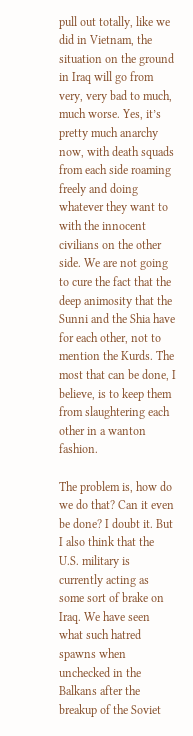pull out totally, like we did in Vietnam, the situation on the ground in Iraq will go from very, very bad to much, much worse. Yes, it’s pretty much anarchy now, with death squads from each side roaming freely and doing whatever they want to with the innocent civilians on the other side. We are not going to cure the fact that the deep animosity that the Sunni and the Shia have for each other, not to mention the Kurds. The most that can be done, I believe, is to keep them from slaughtering each other in a wanton fashion.

The problem is, how do we do that? Can it even be done? I doubt it. But I also think that the U.S. military is currently acting as some sort of brake on Iraq. We have seen what such hatred spawns when unchecked in the Balkans after the breakup of the Soviet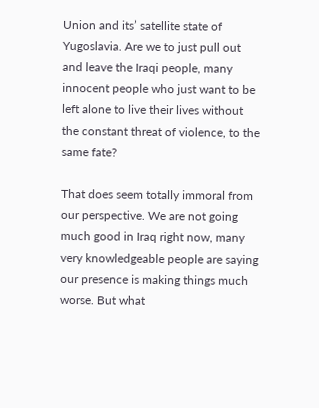Union and its’ satellite state of Yugoslavia. Are we to just pull out and leave the Iraqi people, many innocent people who just want to be left alone to live their lives without the constant threat of violence, to the same fate?

That does seem totally immoral from our perspective. We are not going much good in Iraq right now, many very knowledgeable people are saying our presence is making things much worse. But what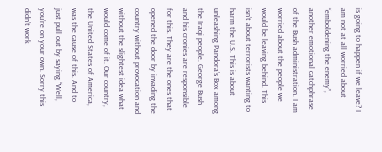is going to happen if we leave? I am not at all worried about “emboldening the enemy”, another emotional catchphrase of the Bush administration. I am worried about the people we would be leaving behind. This isn’t about terrorists wanting to harm the U.S. This is about unleashing Pandora’s Box among the Iraqi people. George Bush and his cronies are responsible for this. They are the ones that opened the door by invading the country without provocation and without the slightest idea what would come of it. Our country, the United States of America, was the cause of this. And to just pull out by saying “Well, you’re on your own. Sorry this didn’t work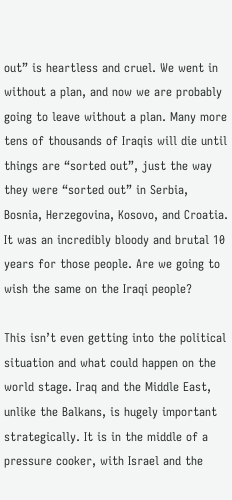out” is heartless and cruel. We went in without a plan, and now we are probably going to leave without a plan. Many more tens of thousands of Iraqis will die until things are “sorted out”, just the way they were “sorted out” in Serbia, Bosnia, Herzegovina, Kosovo, and Croatia. It was an incredibly bloody and brutal 10 years for those people. Are we going to wish the same on the Iraqi people?

This isn’t even getting into the political situation and what could happen on the world stage. Iraq and the Middle East, unlike the Balkans, is hugely important strategically. It is in the middle of a pressure cooker, with Israel and the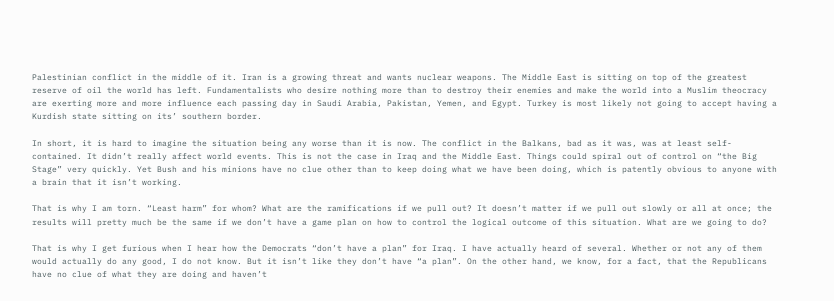Palestinian conflict in the middle of it. Iran is a growing threat and wants nuclear weapons. The Middle East is sitting on top of the greatest reserve of oil the world has left. Fundamentalists who desire nothing more than to destroy their enemies and make the world into a Muslim theocracy are exerting more and more influence each passing day in Saudi Arabia, Pakistan, Yemen, and Egypt. Turkey is most likely not going to accept having a Kurdish state sitting on its’ southern border.

In short, it is hard to imagine the situation being any worse than it is now. The conflict in the Balkans, bad as it was, was at least self-contained. It didn’t really affect world events. This is not the case in Iraq and the Middle East. Things could spiral out of control on “the Big Stage” very quickly. Yet Bush and his minions have no clue other than to keep doing what we have been doing, which is patently obvious to anyone with a brain that it isn’t working.

That is why I am torn. “Least harm” for whom? What are the ramifications if we pull out? It doesn’t matter if we pull out slowly or all at once; the results will pretty much be the same if we don’t have a game plan on how to control the logical outcome of this situation. What are we going to do?

That is why I get furious when I hear how the Democrats “don’t have a plan” for Iraq. I have actually heard of several. Whether or not any of them would actually do any good, I do not know. But it isn’t like they don’t have “a plan”. On the other hand, we know, for a fact, that the Republicans have no clue of what they are doing and haven’t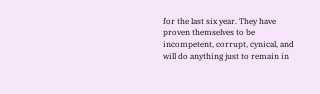for the last six year. They have proven themselves to be incompetent, corrupt, cynical, and will do anything just to remain in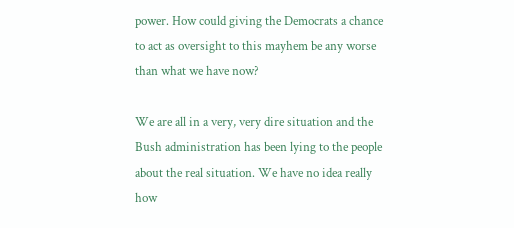power. How could giving the Democrats a chance to act as oversight to this mayhem be any worse than what we have now?

We are all in a very, very dire situation and the Bush administration has been lying to the people about the real situation. We have no idea really how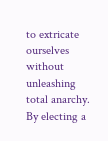to extricate ourselves without unleashing total anarchy. By electing a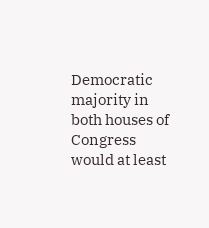Democratic majority in both houses of Congress would at least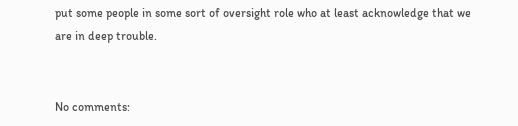put some people in some sort of oversight role who at least acknowledge that we are in deep trouble.


No comments: